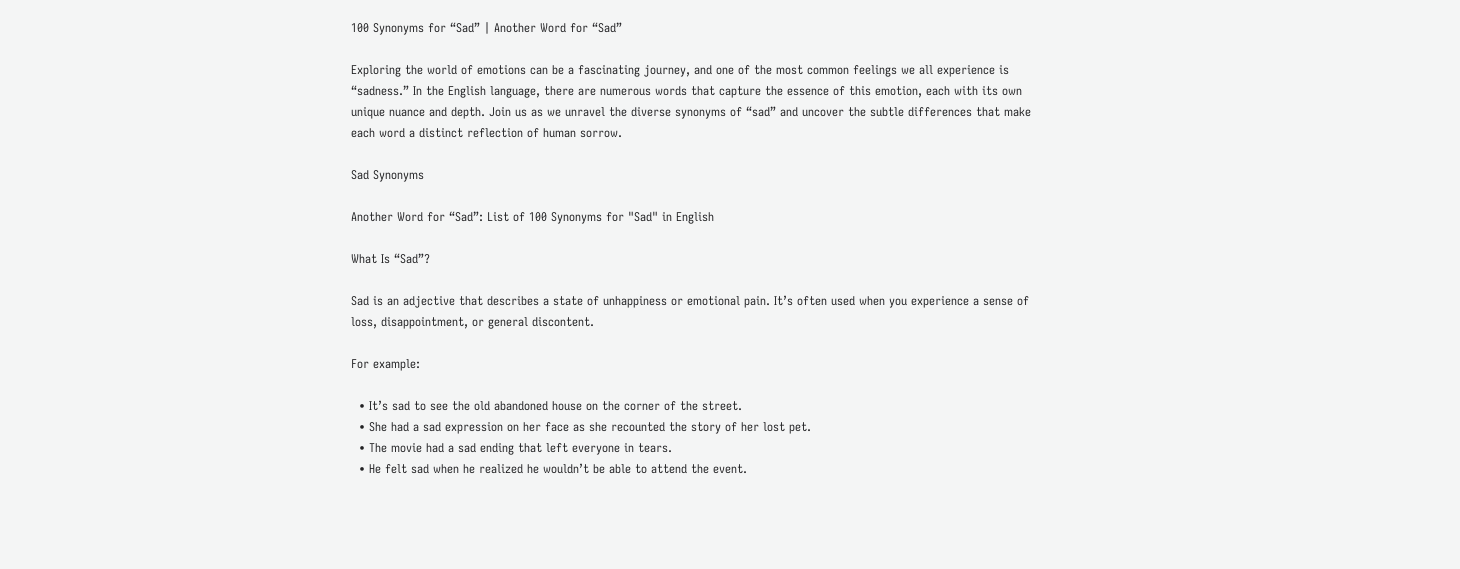100 Synonyms for “Sad” | Another Word for “Sad”

Exploring the world of emotions can be a fascinating journey, and one of the most common feelings we all experience is “sadness.” In the English language, there are numerous words that capture the essence of this emotion, each with its own unique nuance and depth. Join us as we unravel the diverse synonyms of “sad” and uncover the subtle differences that make each word a distinct reflection of human sorrow.

Sad Synonyms

Another Word for “Sad”: List of 100 Synonyms for "Sad" in English

What Is “Sad”?

Sad is an adjective that describes a state of unhappiness or emotional pain. It’s often used when you experience a sense of loss, disappointment, or general discontent.

For example:

  • It’s sad to see the old abandoned house on the corner of the street.
  • She had a sad expression on her face as she recounted the story of her lost pet.
  • The movie had a sad ending that left everyone in tears.
  • He felt sad when he realized he wouldn’t be able to attend the event.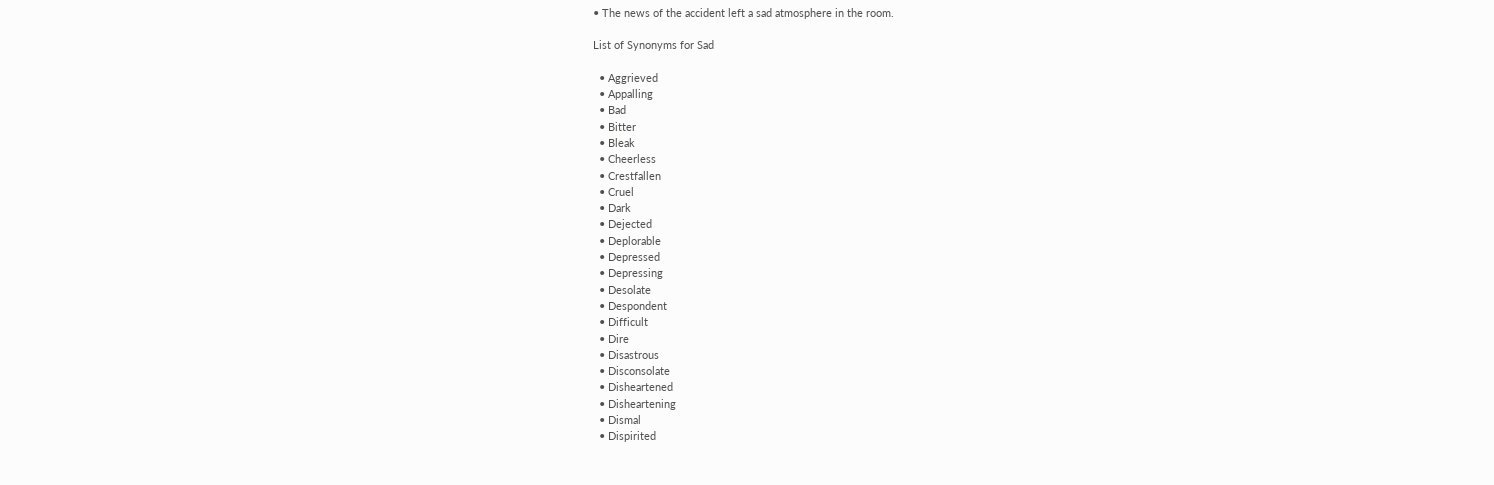• The news of the accident left a sad atmosphere in the room.

List of Synonyms for Sad

  • Aggrieved
  • Appalling
  • Bad
  • Bitter
  • Bleak
  • Cheerless
  • Crestfallen
  • Cruel
  • Dark
  • Dejected
  • Deplorable
  • Depressed
  • Depressing
  • Desolate
  • Despondent
  • Difficult
  • Dire
  • Disastrous
  • Disconsolate
  • Disheartened
  • Disheartening
  • Dismal
  • Dispirited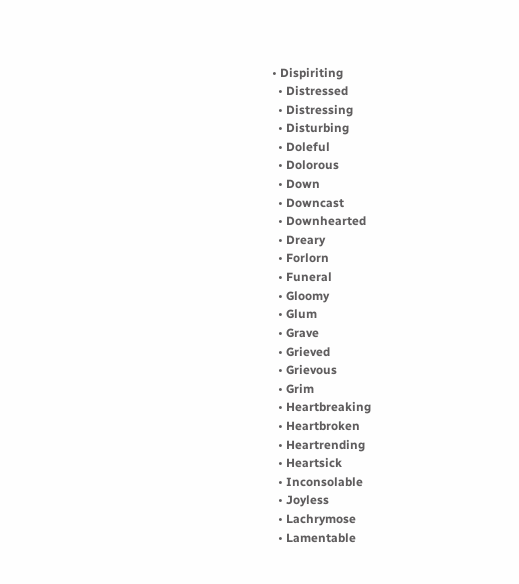• Dispiriting
  • Distressed
  • Distressing
  • Disturbing
  • Doleful
  • Dolorous
  • Down
  • Downcast
  • Downhearted
  • Dreary
  • Forlorn
  • Funeral
  • Gloomy
  • Glum
  • Grave
  • Grieved
  • Grievous
  • Grim
  • Heartbreaking
  • Heartbroken
  • Heartrending
  • Heartsick
  • Inconsolable
  • Joyless
  • Lachrymose
  • Lamentable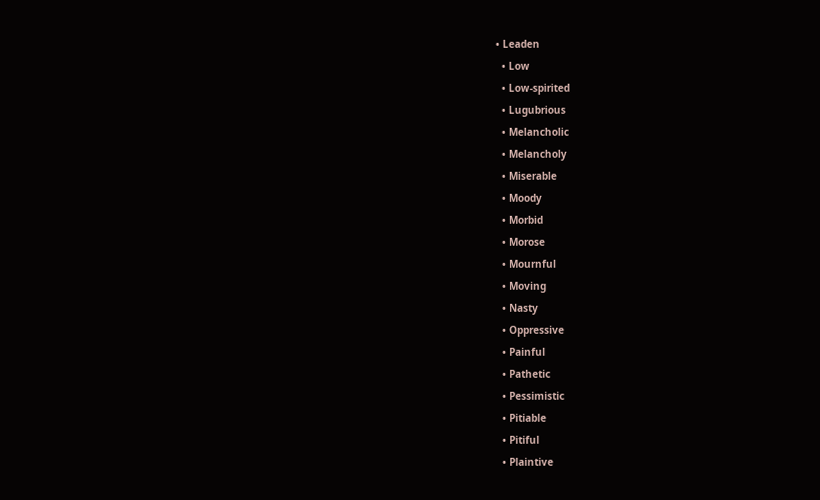• Leaden
  • Low
  • Low-spirited
  • Lugubrious
  • Melancholic
  • Melancholy
  • Miserable
  • Moody
  • Morbid
  • Morose
  • Mournful
  • Moving
  • Nasty
  • Oppressive
  • Painful
  • Pathetic
  • Pessimistic
  • Pitiable
  • Pitiful
  • Plaintive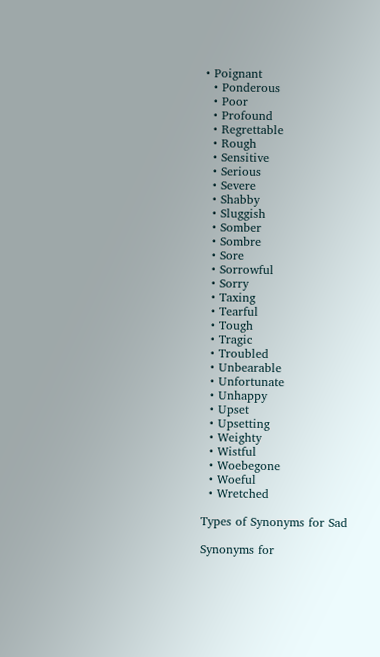• Poignant
  • Ponderous
  • Poor
  • Profound
  • Regrettable
  • Rough
  • Sensitive
  • Serious
  • Severe
  • Shabby
  • Sluggish
  • Somber
  • Sombre
  • Sore
  • Sorrowful
  • Sorry
  • Taxing
  • Tearful
  • Tough
  • Tragic
  • Troubled
  • Unbearable
  • Unfortunate
  • Unhappy
  • Upset
  • Upsetting
  • Weighty
  • Wistful
  • Woebegone
  • Woeful
  • Wretched

Types of Synonyms for Sad

Synonyms for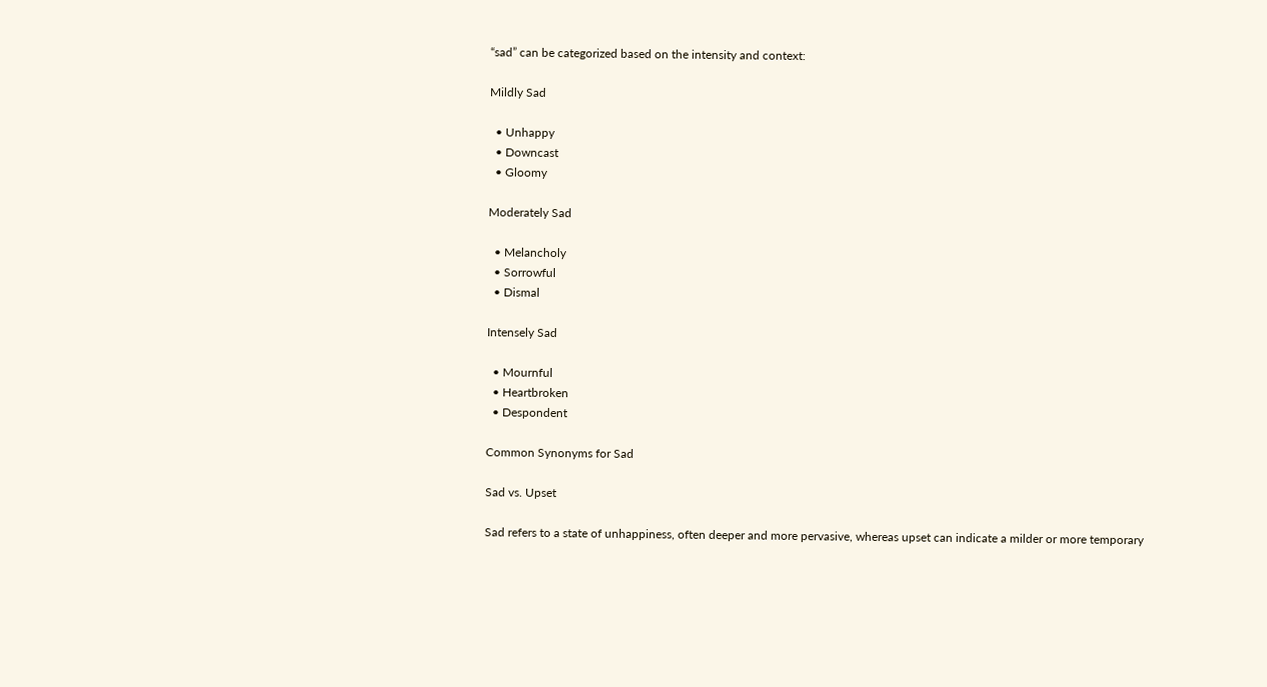“sad” can be categorized based on the intensity and context:

Mildly Sad

  • Unhappy
  • Downcast
  • Gloomy

Moderately Sad

  • Melancholy
  • Sorrowful
  • Dismal

Intensely Sad

  • Mournful
  • Heartbroken
  • Despondent

Common Synonyms for Sad

Sad vs. Upset

Sad refers to a state of unhappiness, often deeper and more pervasive, whereas upset can indicate a milder or more temporary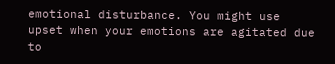emotional disturbance. You might use upset when your emotions are agitated due to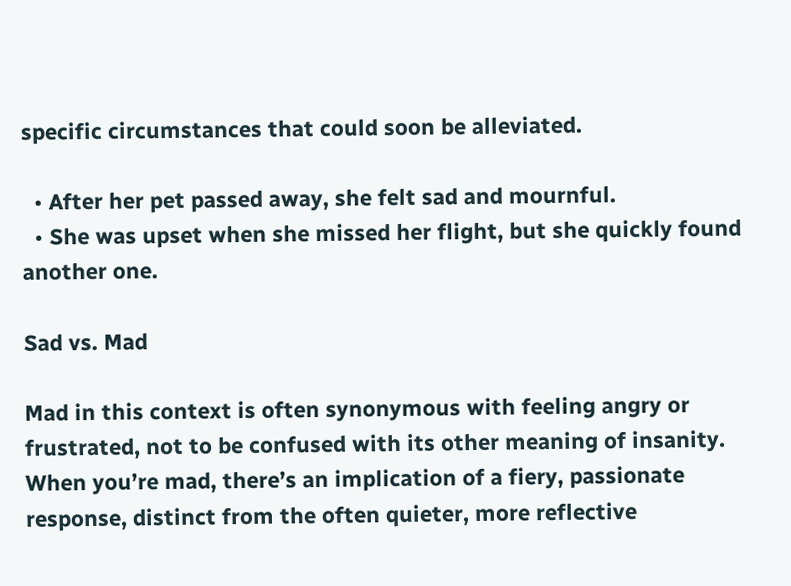specific circumstances that could soon be alleviated.

  • After her pet passed away, she felt sad and mournful.
  • She was upset when she missed her flight, but she quickly found another one.

Sad vs. Mad

Mad in this context is often synonymous with feeling angry or frustrated, not to be confused with its other meaning of insanity. When you’re mad, there’s an implication of a fiery, passionate response, distinct from the often quieter, more reflective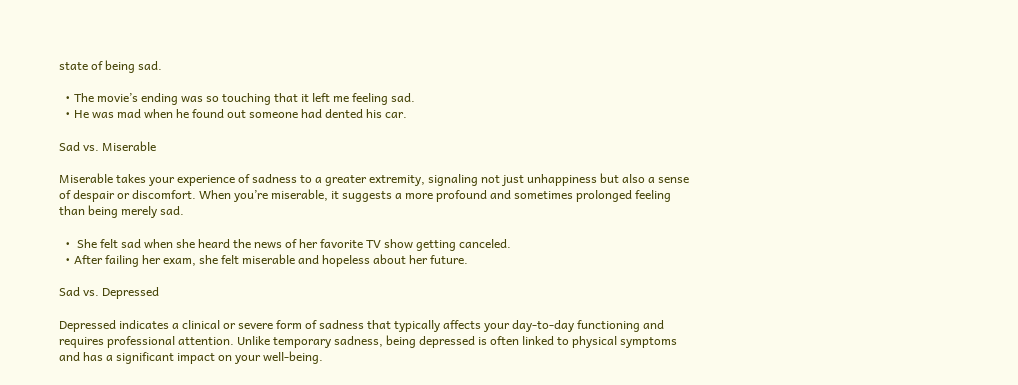state of being sad.

  • The movie’s ending was so touching that it left me feeling sad.
  • He was mad when he found out someone had dented his car.

Sad vs. Miserable

Miserable takes your experience of sadness to a greater extremity, signaling not just unhappiness but also a sense of despair or discomfort. When you’re miserable, it suggests a more profound and sometimes prolonged feeling than being merely sad.

  •  She felt sad when she heard the news of her favorite TV show getting canceled.
  • After failing her exam, she felt miserable and hopeless about her future.

Sad vs. Depressed

Depressed indicates a clinical or severe form of sadness that typically affects your day-to-day functioning and requires professional attention. Unlike temporary sadness, being depressed is often linked to physical symptoms and has a significant impact on your well-being.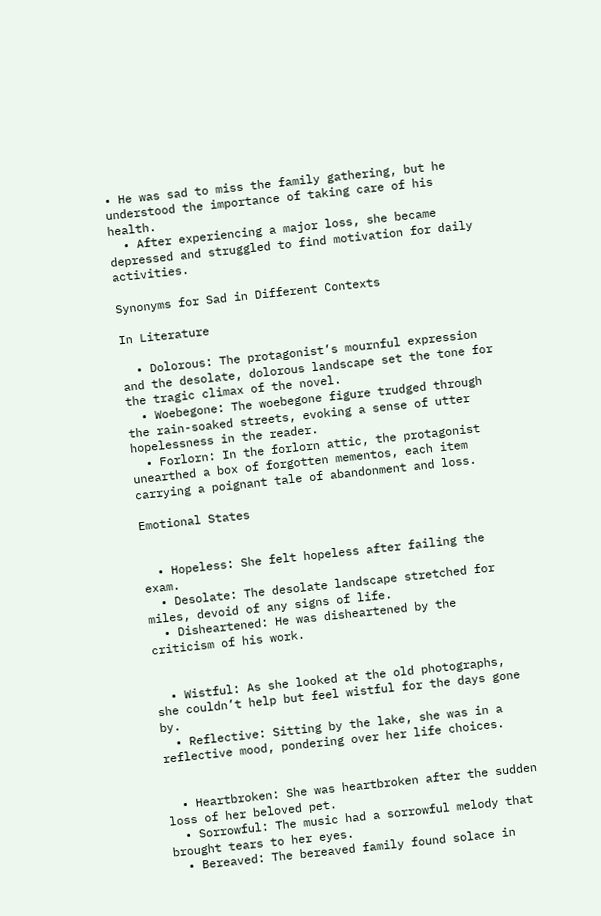• He was sad to miss the family gathering, but he understood the importance of taking care of his health.
  • After experiencing a major loss, she became depressed and struggled to find motivation for daily activities.

Synonyms for Sad in Different Contexts

In Literature

  • Dolorous: The protagonist’s mournful expression and the desolate, dolorous landscape set the tone for the tragic climax of the novel.
  • Woebegone: The woebegone figure trudged through the rain-soaked streets, evoking a sense of utter hopelessness in the reader.
  • Forlorn: In the forlorn attic, the protagonist unearthed a box of forgotten mementos, each item carrying a poignant tale of abandonment and loss.

Emotional States


  • Hopeless: She felt hopeless after failing the exam.
  • Desolate: The desolate landscape stretched for miles, devoid of any signs of life.
  • Disheartened: He was disheartened by the criticism of his work.


  • Wistful: As she looked at the old photographs, she couldn’t help but feel wistful for the days gone by.
  • Reflective: Sitting by the lake, she was in a reflective mood, pondering over her life choices.


  • Heartbroken: She was heartbroken after the sudden loss of her beloved pet.
  • Sorrowful: The music had a sorrowful melody that brought tears to her eyes.
  • Bereaved: The bereaved family found solace in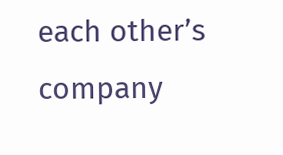each other’s company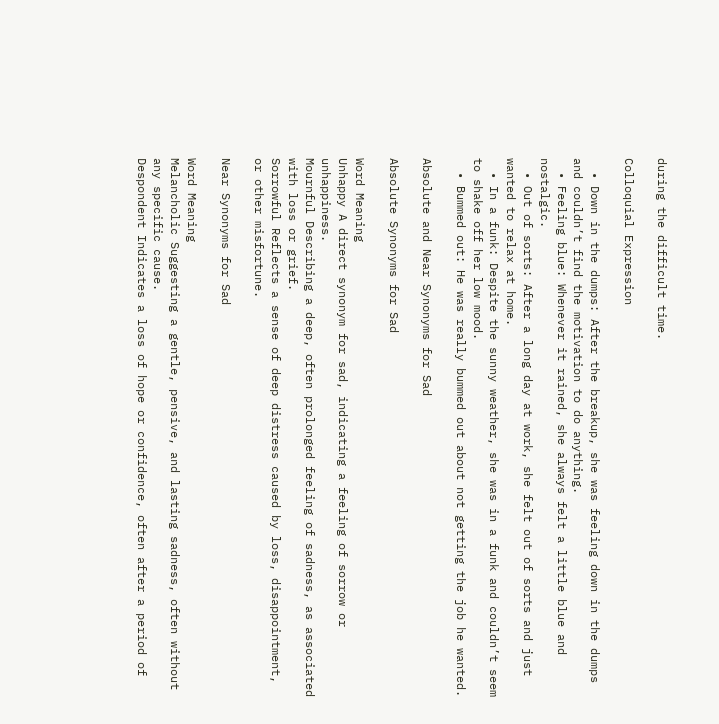during the difficult time.

Colloquial Expression

  • Down in the dumps: After the breakup, she was feeling down in the dumps and couldn’t find the motivation to do anything.
  • Feeling blue: Whenever it rained, she always felt a little blue and nostalgic.
  • Out of sorts: After a long day at work, she felt out of sorts and just wanted to relax at home.
  • In a funk: Despite the sunny weather, she was in a funk and couldn’t seem to shake off her low mood.
  • Bummed out: He was really bummed out about not getting the job he wanted.

Absolute and Near Synonyms for Sad

Absolute Synonyms for Sad

Word Meaning
Unhappy A direct synonym for sad, indicating a feeling of sorrow or unhappiness.
Mournful Describing a deep, often prolonged feeling of sadness, as associated with loss or grief.
Sorrowful Reflects a sense of deep distress caused by loss, disappointment, or other misfortune.

Near Synonyms for Sad

Word Meaning
Melancholic Suggesting a gentle, pensive, and lasting sadness, often without any specific cause.
Despondent Indicates a loss of hope or confidence, often after a period of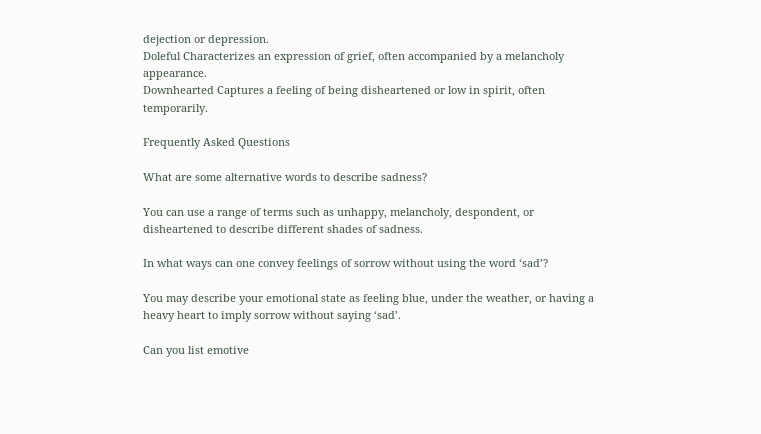dejection or depression.
Doleful Characterizes an expression of grief, often accompanied by a melancholy appearance.
Downhearted Captures a feeling of being disheartened or low in spirit, often temporarily.

Frequently Asked Questions

What are some alternative words to describe sadness?

You can use a range of terms such as unhappy, melancholy, despondent, or disheartened to describe different shades of sadness.

In what ways can one convey feelings of sorrow without using the word ‘sad’?

You may describe your emotional state as feeling blue, under the weather, or having a heavy heart to imply sorrow without saying ‘sad’.

Can you list emotive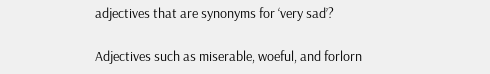adjectives that are synonyms for ‘very sad’?

Adjectives such as miserable, woeful, and forlorn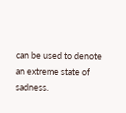can be used to denote an extreme state of sadness.